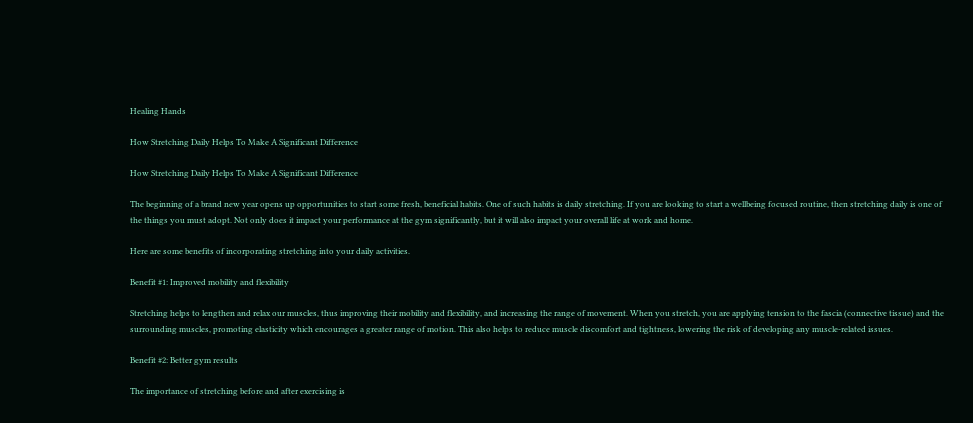Healing Hands

How Stretching Daily Helps To Make A Significant Difference

How Stretching Daily Helps To Make A Significant Difference

The beginning of a brand new year opens up opportunities to start some fresh, beneficial habits. One of such habits is daily stretching. If you are looking to start a wellbeing focused routine, then stretching daily is one of the things you must adopt. Not only does it impact your performance at the gym significantly, but it will also impact your overall life at work and home.

Here are some benefits of incorporating stretching into your daily activities.

Benefit #1: Improved mobility and flexibility

Stretching helps to lengthen and relax our muscles, thus improving their mobility and flexibility, and increasing the range of movement. When you stretch, you are applying tension to the fascia (connective tissue) and the surrounding muscles, promoting elasticity which encourages a greater range of motion. This also helps to reduce muscle discomfort and tightness, lowering the risk of developing any muscle-related issues.

Benefit #2: Better gym results

The importance of stretching before and after exercising is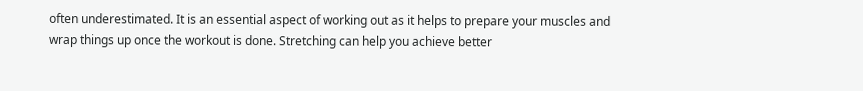often underestimated. It is an essential aspect of working out as it helps to prepare your muscles and wrap things up once the workout is done. Stretching can help you achieve better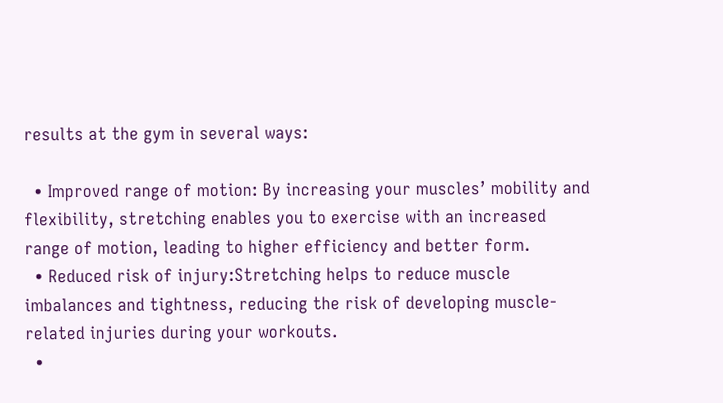results at the gym in several ways:

  • Improved range of motion: By increasing your muscles’ mobility and flexibility, stretching enables you to exercise with an increased range of motion, leading to higher efficiency and better form.
  • Reduced risk of injury:Stretching helps to reduce muscle imbalances and tightness, reducing the risk of developing muscle-related injuries during your workouts.
  •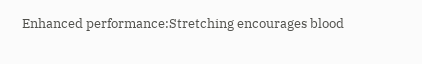Enhanced performance:Stretching encourages blood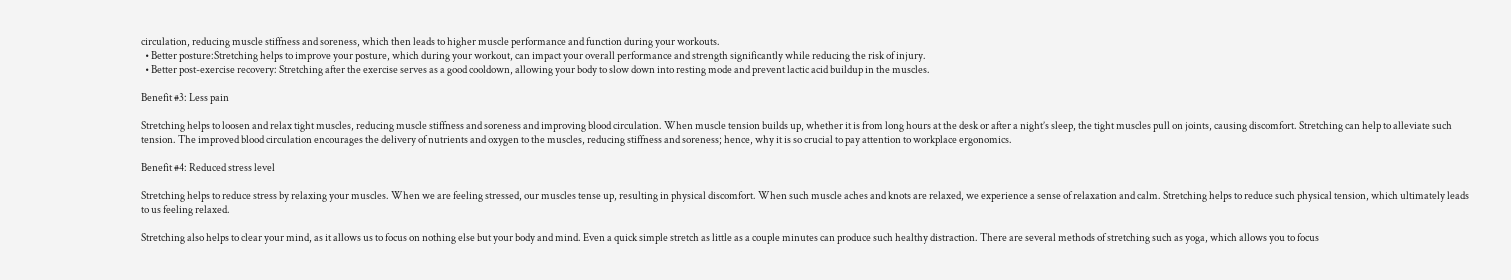circulation, reducing muscle stiffness and soreness, which then leads to higher muscle performance and function during your workouts.
  • Better posture:Stretching helps to improve your posture, which during your workout, can impact your overall performance and strength significantly while reducing the risk of injury.
  • Better post-exercise recovery: Stretching after the exercise serves as a good cooldown, allowing your body to slow down into resting mode and prevent lactic acid buildup in the muscles.

Benefit #3: Less pain

Stretching helps to loosen and relax tight muscles, reducing muscle stiffness and soreness and improving blood circulation. When muscle tension builds up, whether it is from long hours at the desk or after a night’s sleep, the tight muscles pull on joints, causing discomfort. Stretching can help to alleviate such tension. The improved blood circulation encourages the delivery of nutrients and oxygen to the muscles, reducing stiffness and soreness; hence, why it is so crucial to pay attention to workplace ergonomics.

Benefit #4: Reduced stress level

Stretching helps to reduce stress by relaxing your muscles. When we are feeling stressed, our muscles tense up, resulting in physical discomfort. When such muscle aches and knots are relaxed, we experience a sense of relaxation and calm. Stretching helps to reduce such physical tension, which ultimately leads to us feeling relaxed.

Stretching also helps to clear your mind, as it allows us to focus on nothing else but your body and mind. Even a quick simple stretch as little as a couple minutes can produce such healthy distraction. There are several methods of stretching such as yoga, which allows you to focus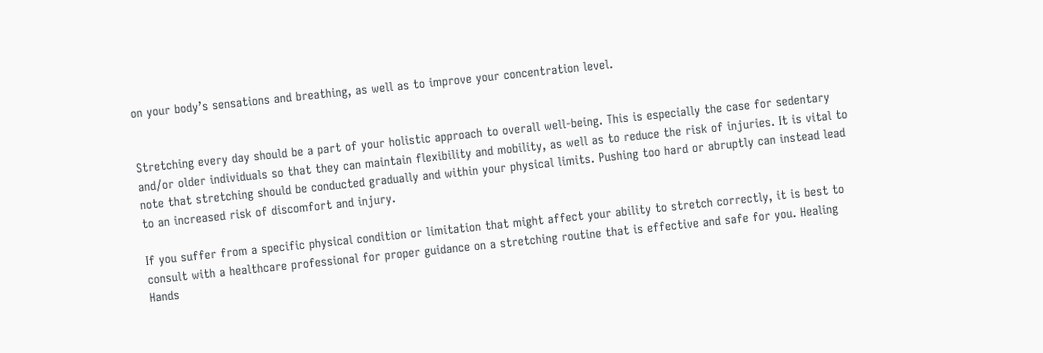on your body’s sensations and breathing, as well as to improve your concentration level.


Stretching every day should be a part of your holistic approach to overall well-being. This is especially the case for sedentary and/or older individuals so that they can maintain flexibility and mobility, as well as to reduce the risk of injuries. It is vital to note that stretching should be conducted gradually and within your physical limits. Pushing too hard or abruptly can instead lead to an increased risk of discomfort and injury.

If you suffer from a specific physical condition or limitation that might affect your ability to stretch correctly, it is best to consult with a healthcare professional for proper guidance on a stretching routine that is effective and safe for you. Healing Hands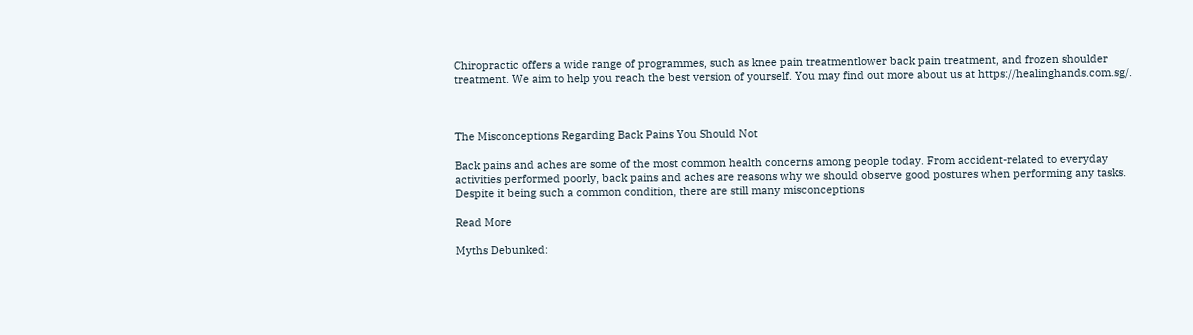Chiropractic offers a wide range of programmes, such as knee pain treatmentlower back pain treatment, and frozen shoulder treatment. We aim to help you reach the best version of yourself. You may find out more about us at https://healinghands.com.sg/.



The Misconceptions Regarding Back Pains You Should Not

Back pains and aches are some of the most common health concerns among people today. From accident-related to everyday activities performed poorly, back pains and aches are reasons why we should observe good postures when performing any tasks. Despite it being such a common condition, there are still many misconceptions

Read More

Myths Debunked: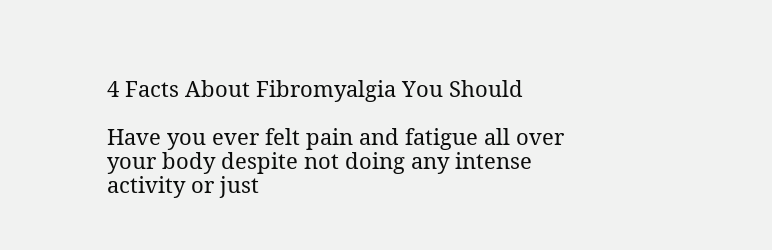4 Facts About Fibromyalgia You Should

Have you ever felt pain and fatigue all over your body despite not doing any intense activity or just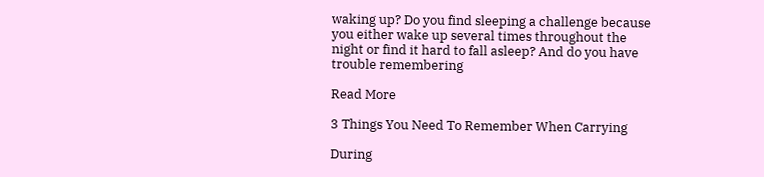waking up? Do you find sleeping a challenge because you either wake up several times throughout the night or find it hard to fall asleep? And do you have trouble remembering

Read More

3 Things You Need To Remember When Carrying

During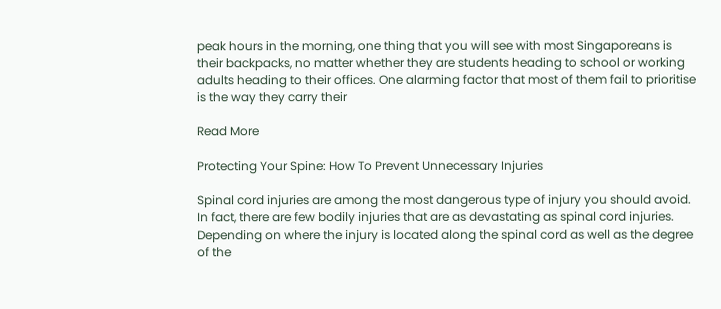peak hours in the morning, one thing that you will see with most Singaporeans is their backpacks, no matter whether they are students heading to school or working adults heading to their offices. One alarming factor that most of them fail to prioritise is the way they carry their

Read More

Protecting Your Spine: How To Prevent Unnecessary Injuries

Spinal cord injuries are among the most dangerous type of injury you should avoid. In fact, there are few bodily injuries that are as devastating as spinal cord injuries. Depending on where the injury is located along the spinal cord as well as the degree of the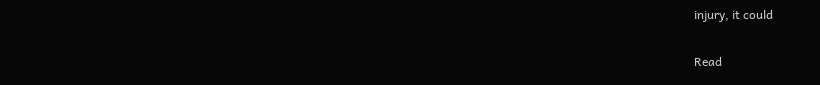injury, it could

Read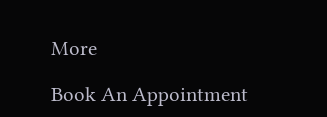More

Book An Appointment